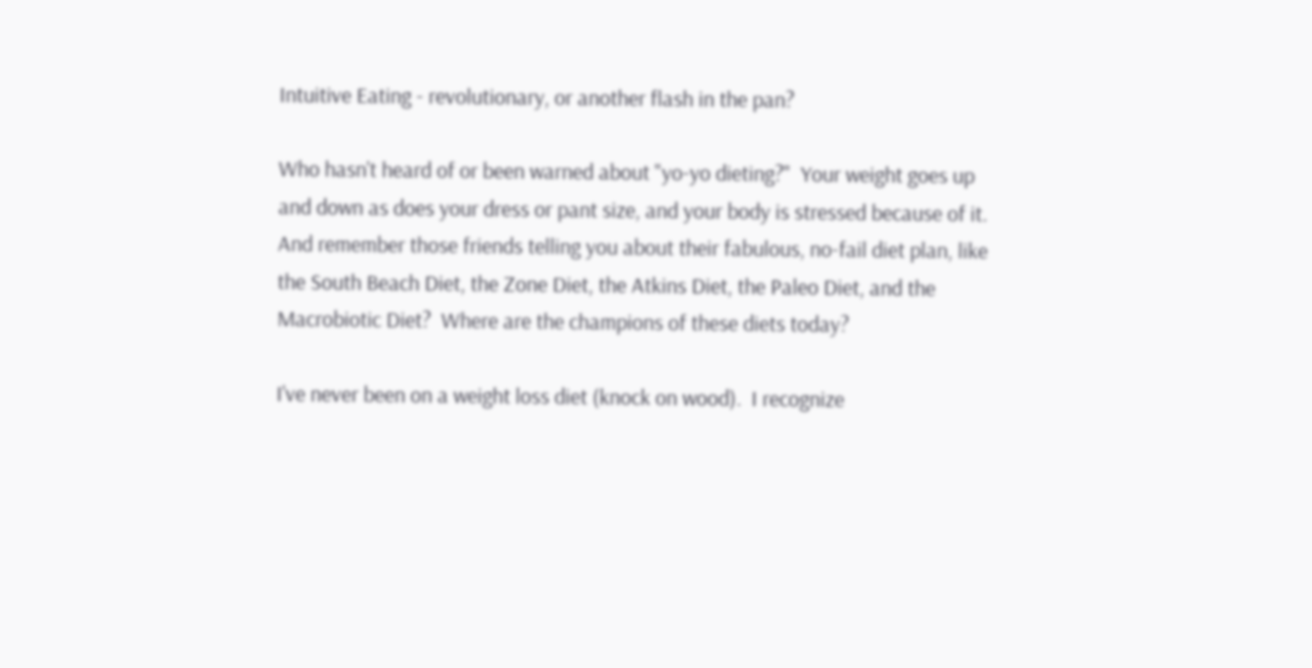Intuitive Eating - revolutionary, or another flash in the pan?

Who hasn't heard of or been warned about "yo-yo dieting?"  Your weight goes up and down as does your dress or pant size, and your body is stressed because of it.  And remember those friends telling you about their fabulous, no-fail diet plan, like the South Beach Diet, the Zone Diet, the Atkins Diet, the Paleo Diet, and the Macrobiotic Diet?  Where are the champions of these diets today?

I've never been on a weight loss diet (knock on wood).  I recognize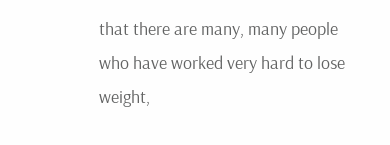that there are many, many people who have worked very hard to lose weight,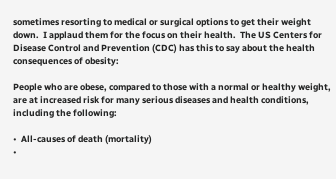sometimes resorting to medical or surgical options to get their weight down.  I applaud them for the focus on their health.  The US Centers for Disease Control and Prevention (CDC) has this to say about the health consequences of obesity:

People who are obese, compared to those with a normal or healthy weight, are at increased risk for many serious diseases and health conditions, including the following:

•  All-causes of death (mortality)
•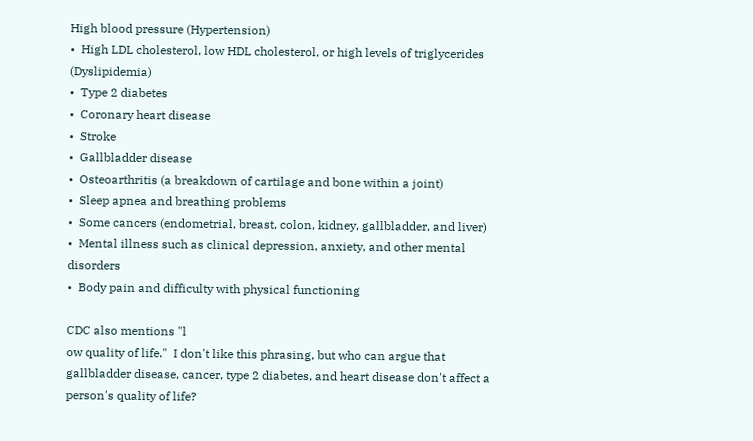High blood pressure (Hypertension)
•  High LDL cholesterol, low HDL cholesterol, or high levels of triglycerides (Dyslipidemia)
•  Type 2 diabetes
•  Coronary heart disease
•  Stroke
•  Gallbladder disease
•  Osteoarthritis (a breakdown of cartilage and bone within a joint)
•  Sleep apnea and breathing problems
•  Some cancers (endometrial, breast, colon, kidney, gallbladder, and liver)
•  Mental illness such as clinical depression, anxiety, and other mental disorders
•  Body pain and difficulty with physical functioning

CDC also mentions "l
ow quality of life."  I don't like this phrasing, but who can argue that gallbladder disease, cancer, type 2 diabetes, and heart disease don't affect a person's quality of life?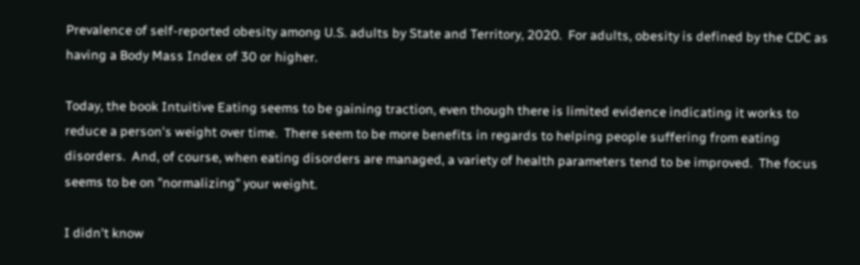Prevalence of self-reported obesity among U.S. adults by State and Territory, 2020.  For adults, obesity is defined by the CDC as having a Body Mass Index of 30 or higher.

Today, the book Intuitive Eating seems to be gaining traction, even though there is limited evidence indicating it works to reduce a person's weight over time.  There seem to be more benefits in regards to helping people suffering from eating disorders.  And, of course, when eating disorders are managed, a variety of health parameters tend to be improved.  The focus seems to be on "normalizing" your weight.

I didn't know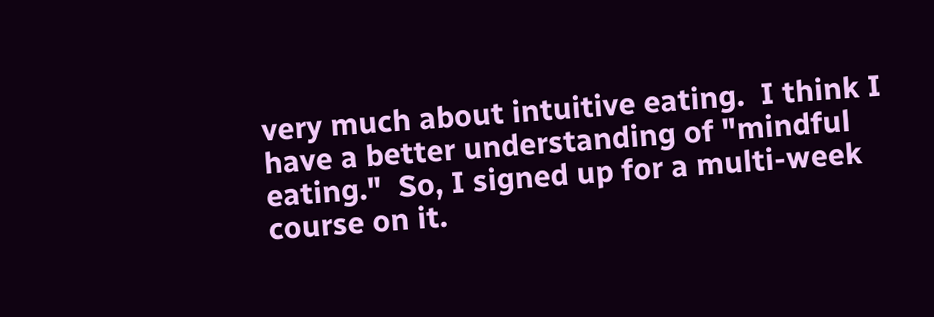very much about intuitive eating.  I think I have a better understanding of "mindful eating."  So, I signed up for a multi-week course on it.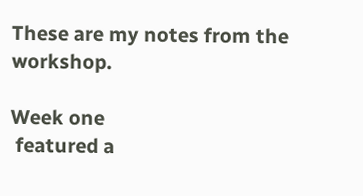These are my notes from the workshop.

Week one
 featured a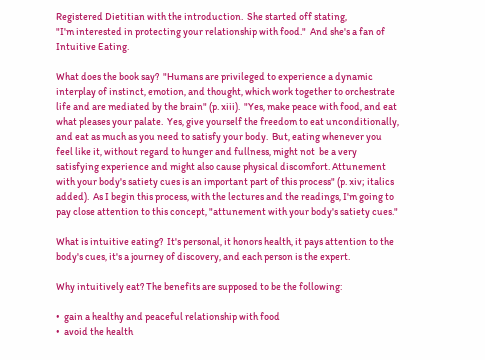Registered Dietitian with the introduction.  She started off stating,
"I'm interested in protecting your relationship with food."  And she's a fan of Intuitive Eating.

What does the book say?  "Humans are privileged to experience a dynamic interplay of instinct, emotion, and thought, which work together to orchestrate life and are mediated by the brain" (p. xiii).  "Yes, make peace with food, and eat what pleases your palate.  Yes, give yourself the freedom to eat unconditionally, and eat as much as you need to satisfy your body.  But, eating whenever you feel like it, without regard to hunger and fullness, might not  be a very satisfying experience and might also cause physical discomfort. Attunement with your body's satiety cues is an important part of this process" (p. xiv; italics added).  As I begin this process, with the lectures and the readings, I'm going to pay close attention to this concept, "attunement with your body's satiety cues."

What is intuitive eating?  It's personal, it honors health, it pays attention to the body's cues, it's a journey of discovery, and each person is the expert.

Why intuitively eat? The benefits are supposed to be the following:

•  gain a healthy and peaceful relationship with food
•  avoid the health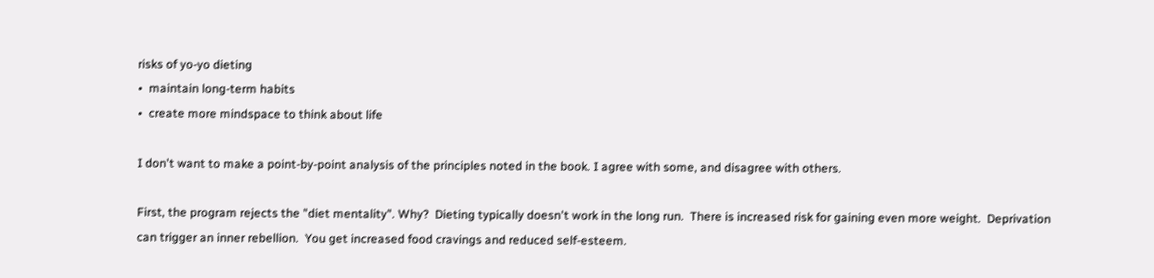risks of yo-yo dieting
•  maintain long-term habits
•  create more mindspace to think about life

I don't want to make a point-by-point analysis of the principles noted in the book. I agree with some, and disagree with others.

First, the program rejects the "diet mentality". Why?  Dieting typically doesn't work in the long run.  There is increased risk for gaining even more weight.  Deprivation can trigger an inner rebellion.  You get increased food cravings and reduced self-esteem.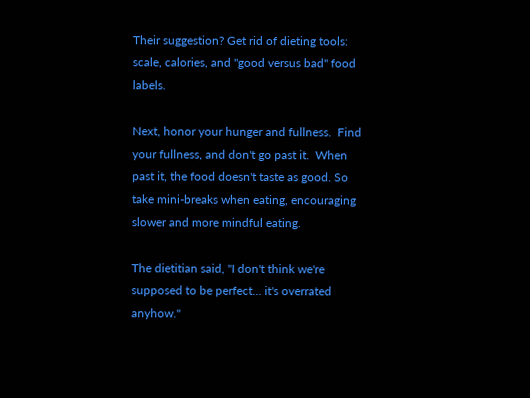Their suggestion? Get rid of dieting tools: scale, calories, and "good versus bad" food labels.

Next, honor your hunger and fullness.  Find your fullness, and don't go past it.  When past it, the food doesn't taste as good. So take mini-breaks when eating, encouraging slower and more mindful eating.

The dietitian said, "I don't think we're supposed to be perfect... it's overrated anyhow."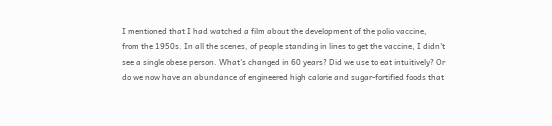I mentioned that I had watched a film about the development of the polio vaccine, from the 1950s. In all the scenes, of people standing in lines to get the vaccine, I didn't see a single obese person. What's changed in 60 years? Did we use to eat intuitively? Or do we now have an abundance of engineered high calorie and sugar-fortified foods that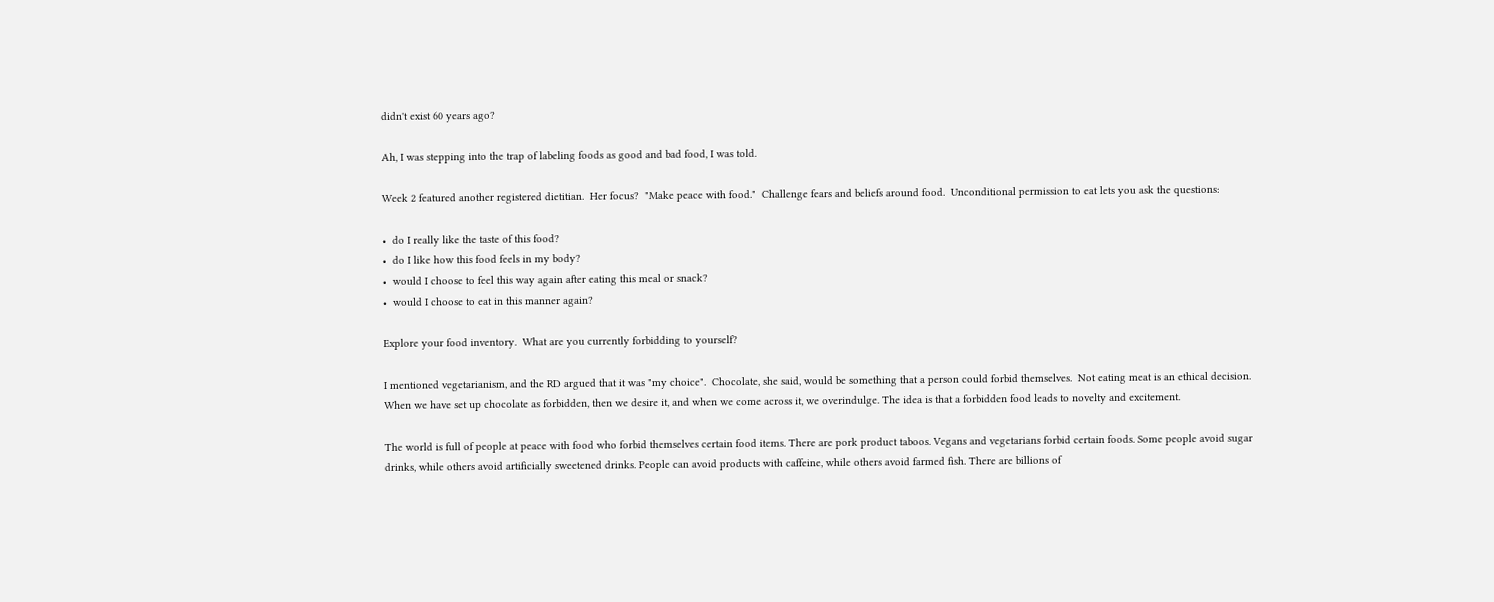didn't exist 60 years ago?

Ah, I was stepping into the trap of labeling foods as good and bad food, I was told.

Week 2 featured another registered dietitian.  Her focus?  "Make peace with food."  Challenge fears and beliefs around food.  Unconditional permission to eat lets you ask the questions:

•  do I really like the taste of this food?
•  do I like how this food feels in my body?
•  would I choose to feel this way again after eating this meal or snack?
•  would I choose to eat in this manner again?

Explore your food inventory.  What are you currently forbidding to yourself?

I mentioned vegetarianism, and the RD argued that it was "my choice".  Chocolate, she said, would be something that a person could forbid themselves.  Not eating meat is an ethical decision.  When we have set up chocolate as forbidden, then we desire it, and when we come across it, we overindulge. The idea is that a forbidden food leads to novelty and excitement.

The world is full of people at peace with food who forbid themselves certain food items. There are pork product taboos. Vegans and vegetarians forbid certain foods. Some people avoid sugar drinks, while others avoid artificially sweetened drinks. People can avoid products with caffeine, while others avoid farmed fish. There are billions of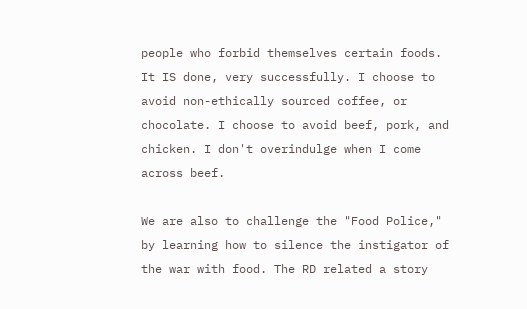people who forbid themselves certain foods. It IS done, very successfully. I choose to avoid non-ethically sourced coffee, or chocolate. I choose to avoid beef, pork, and chicken. I don't overindulge when I come across beef.

We are also to challenge the "Food Police," by learning how to silence the instigator of the war with food. The RD related a story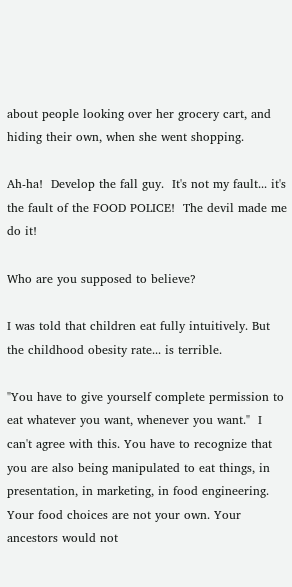about people looking over her grocery cart, and hiding their own, when she went shopping.

Ah-ha!  Develop the fall guy.  It's not my fault... it's the fault of the FOOD POLICE!  The devil made me do it!

Who are you supposed to believe?

I was told that children eat fully intuitively. But the childhood obesity rate... is terrible.

"You have to give yourself complete permission to eat whatever you want, whenever you want."  I can't agree with this. You have to recognize that you are also being manipulated to eat things, in presentation, in marketing, in food engineering. Your food choices are not your own. Your ancestors would not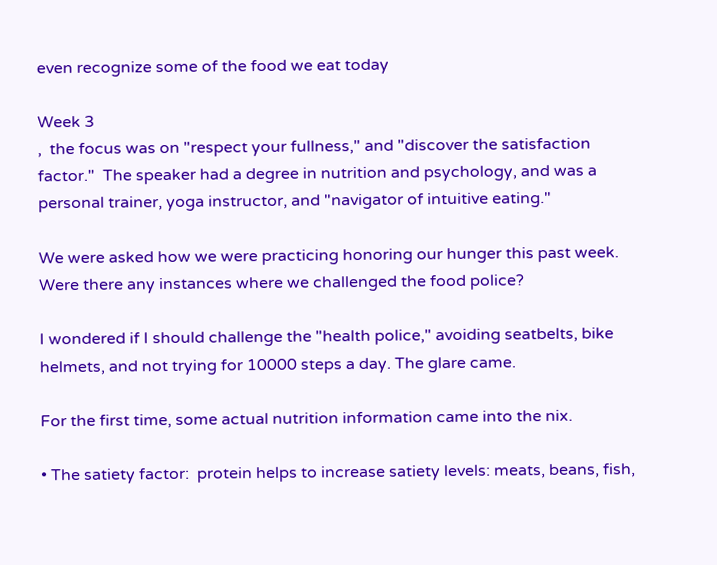even recognize some of the food we eat today

Week 3
,  the focus was on "respect your fullness," and "discover the satisfaction factor."  The speaker had a degree in nutrition and psychology, and was a personal trainer, yoga instructor, and "navigator of intuitive eating."

We were asked how we were practicing honoring our hunger this past week. Were there any instances where we challenged the food police?

I wondered if I should challenge the "health police," avoiding seatbelts, bike helmets, and not trying for 10000 steps a day. The glare came.

For the first time, some actual nutrition information came into the nix.

• The satiety factor:  protein helps to increase satiety levels: meats, beans, fish,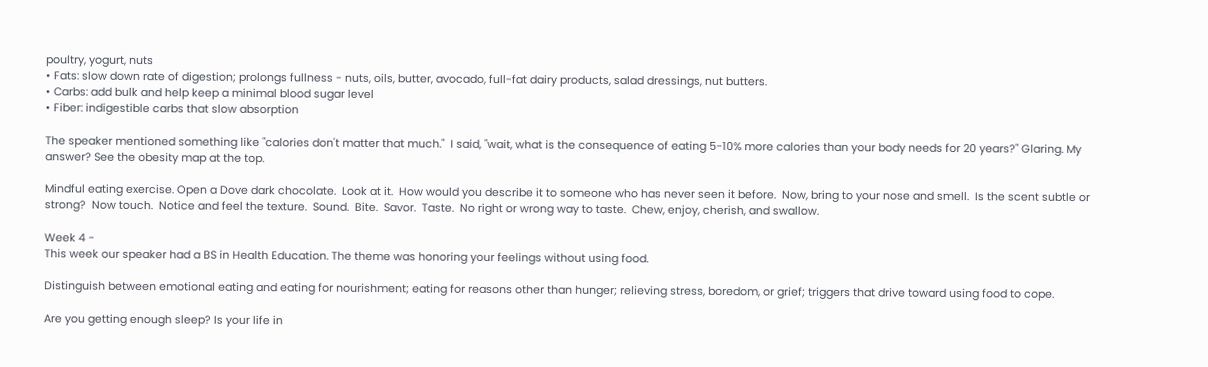poultry, yogurt, nuts
• Fats: slow down rate of digestion; prolongs fullness - nuts, oils, butter, avocado, full-fat dairy products, salad dressings, nut butters.
• Carbs: add bulk and help keep a minimal blood sugar level
• Fiber: indigestible carbs that slow absorption

The speaker mentioned something like "calories don't matter that much."  I said, "wait, what is the consequence of eating 5-10% more calories than your body needs for 20 years?" Glaring. My answer? See the obesity map at the top.

Mindful eating exercise. Open a Dove dark chocolate.  Look at it.  How would you describe it to someone who has never seen it before.  Now, bring to your nose and smell.  Is the scent subtle or strong?  Now touch.  Notice and feel the texture.  Sound.  Bite.  Savor.  Taste.  No right or wrong way to taste.  Chew, enjoy, cherish, and swallow.

Week 4 -
This week our speaker had a BS in Health Education. The theme was honoring your feelings without using food.

Distinguish between emotional eating and eating for nourishment; eating for reasons other than hunger; relieving stress, boredom, or grief; triggers that drive toward using food to cope.

Are you getting enough sleep? Is your life in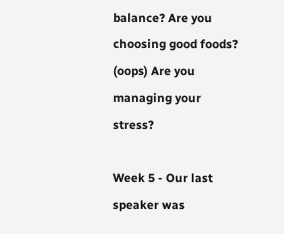balance? Are you choosing good foods? (oops) Are you managing your stress?

Week 5 - Our last speaker was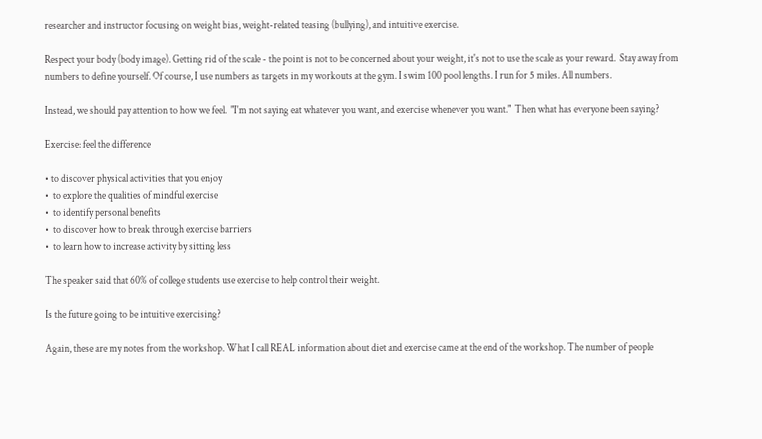researcher and instructor focusing on weight bias, weight-related teasing (bullying), and intuitive exercise.

Respect your body (body image). Getting rid of the scale - the point is not to be concerned about your weight, it's not to use the scale as your reward.  Stay away from numbers to define yourself. Of course, I use numbers as targets in my workouts at the gym. I swim 100 pool lengths. I run for 5 miles. All numbers.

Instead, we should pay attention to how we feel.  "I'm not saying eat whatever you want, and exercise whenever you want."  Then what has everyone been saying?

Exercise: feel the difference

• to discover physical activities that you enjoy
•  to explore the qualities of mindful exercise
•  to identify personal benefits
•  to discover how to break through exercise barriers
•  to learn how to increase activity by sitting less

The speaker said that 60% of college students use exercise to help control their weight.

Is the future going to be intuitive exercising?

Again, these are my notes from the workshop. What I call REAL information about diet and exercise came at the end of the workshop. The number of people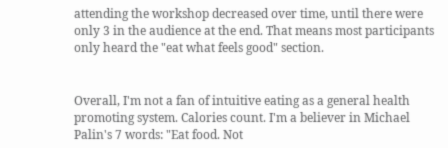attending the workshop decreased over time, until there were only 3 in the audience at the end. That means most participants only heard the "eat what feels good" section.


Overall, I'm not a fan of intuitive eating as a general health promoting system. Calories count. I'm a believer in Michael Palin's 7 words: "Eat food. Not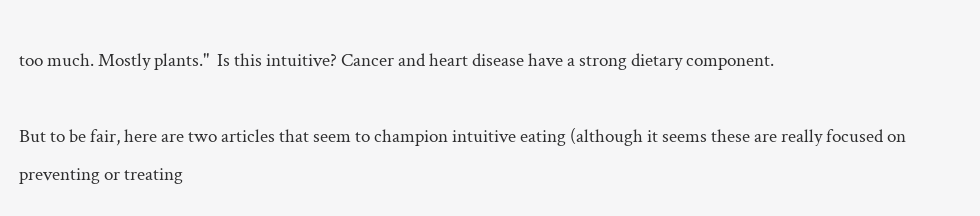too much. Mostly plants."  Is this intuitive? Cancer and heart disease have a strong dietary component.

But to be fair, here are two articles that seem to champion intuitive eating (although it seems these are really focused on preventing or treating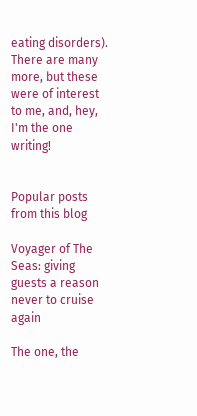eating disorders). There are many more, but these were of interest to me, and, hey, I'm the one writing!


Popular posts from this blog

Voyager of The Seas: giving guests a reason never to cruise again

The one, the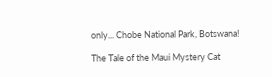only... Chobe National Park, Botswana!

The Tale of the Maui Mystery Cat